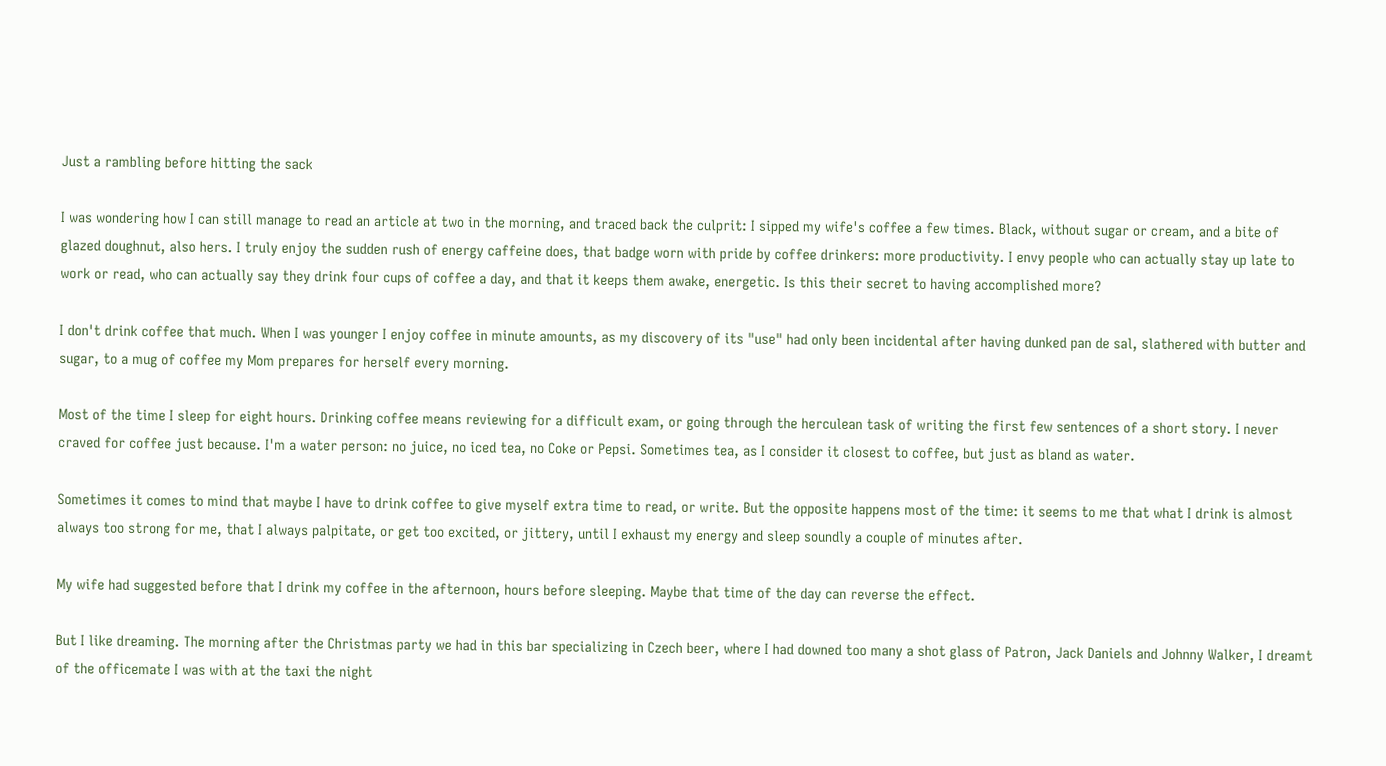Just a rambling before hitting the sack

I was wondering how I can still manage to read an article at two in the morning, and traced back the culprit: I sipped my wife's coffee a few times. Black, without sugar or cream, and a bite of glazed doughnut, also hers. I truly enjoy the sudden rush of energy caffeine does, that badge worn with pride by coffee drinkers: more productivity. I envy people who can actually stay up late to work or read, who can actually say they drink four cups of coffee a day, and that it keeps them awake, energetic. Is this their secret to having accomplished more?

I don't drink coffee that much. When I was younger I enjoy coffee in minute amounts, as my discovery of its "use" had only been incidental after having dunked pan de sal, slathered with butter and sugar, to a mug of coffee my Mom prepares for herself every morning.

Most of the time I sleep for eight hours. Drinking coffee means reviewing for a difficult exam, or going through the herculean task of writing the first few sentences of a short story. I never craved for coffee just because. I'm a water person: no juice, no iced tea, no Coke or Pepsi. Sometimes tea, as I consider it closest to coffee, but just as bland as water.

Sometimes it comes to mind that maybe I have to drink coffee to give myself extra time to read, or write. But the opposite happens most of the time: it seems to me that what I drink is almost always too strong for me, that I always palpitate, or get too excited, or jittery, until I exhaust my energy and sleep soundly a couple of minutes after.

My wife had suggested before that I drink my coffee in the afternoon, hours before sleeping. Maybe that time of the day can reverse the effect.

But I like dreaming. The morning after the Christmas party we had in this bar specializing in Czech beer, where I had downed too many a shot glass of Patron, Jack Daniels and Johnny Walker, I dreamt of the officemate I was with at the taxi the night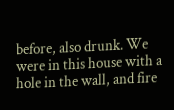before, also drunk. We were in this house with a hole in the wall, and fire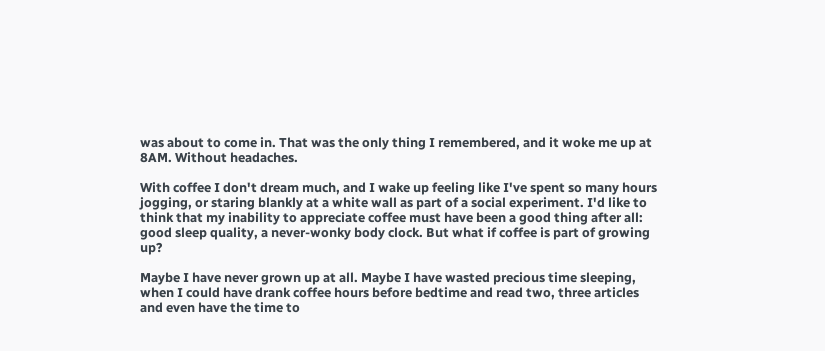was about to come in. That was the only thing I remembered, and it woke me up at 8AM. Without headaches.

With coffee I don't dream much, and I wake up feeling like I've spent so many hours jogging, or staring blankly at a white wall as part of a social experiment. I'd like to think that my inability to appreciate coffee must have been a good thing after all: good sleep quality, a never-wonky body clock. But what if coffee is part of growing up?

Maybe I have never grown up at all. Maybe I have wasted precious time sleeping, when I could have drank coffee hours before bedtime and read two, three articles and even have the time to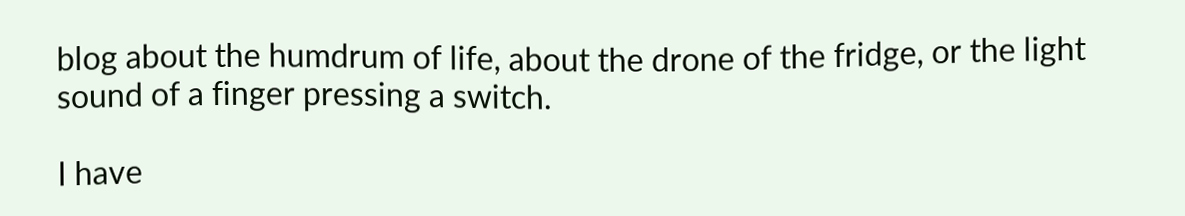blog about the humdrum of life, about the drone of the fridge, or the light sound of a finger pressing a switch.

I have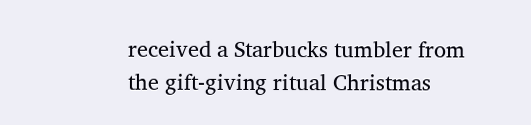received a Starbucks tumbler from the gift-giving ritual Christmas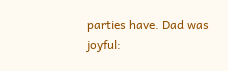parties have. Dad was joyful: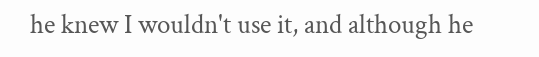he knew I wouldn't use it, and although he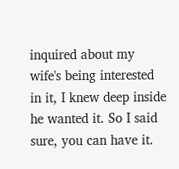inquired about my wife's being interested in it, I knew deep inside he wanted it. So I said sure, you can have it.